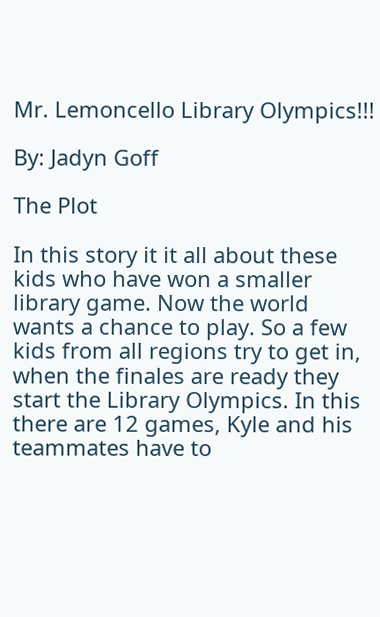Mr. Lemoncello Library Olympics!!!

By: Jadyn Goff

The Plot

In this story it it all about these kids who have won a smaller library game. Now the world wants a chance to play. So a few kids from all regions try to get in, when the finales are ready they start the Library Olympics. In this there are 12 games, Kyle and his teammates have to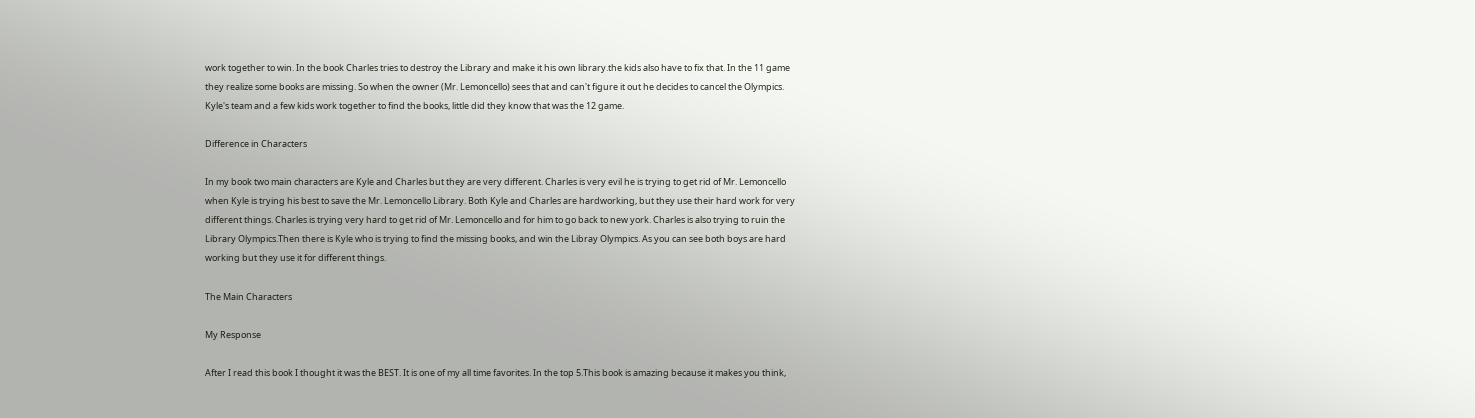work together to win. In the book Charles tries to destroy the Library and make it his own library.the kids also have to fix that. In the 11 game they realize some books are missing. So when the owner (Mr. Lemoncello) sees that and can't figure it out he decides to cancel the Olympics. Kyle's team and a few kids work together to find the books, little did they know that was the 12 game.

Difference in Characters

In my book two main characters are Kyle and Charles but they are very different. Charles is very evil he is trying to get rid of Mr. Lemoncello when Kyle is trying his best to save the Mr. Lemoncello Library. Both Kyle and Charles are hardworking, but they use their hard work for very different things. Charles is trying very hard to get rid of Mr. Lemoncello and for him to go back to new york. Charles is also trying to ruin the Library Olympics.Then there is Kyle who is trying to find the missing books, and win the Libray Olympics. As you can see both boys are hard working but they use it for different things.

The Main Characters

My Response

After I read this book I thought it was the BEST. It is one of my all time favorites. In the top 5.This book is amazing because it makes you think,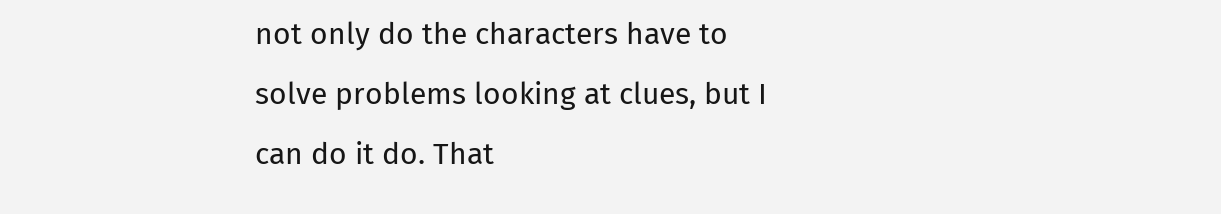not only do the characters have to solve problems looking at clues, but I can do it do. That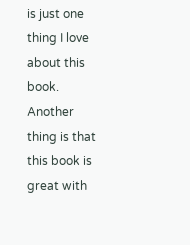is just one thing I love about this book. Another thing is that this book is great with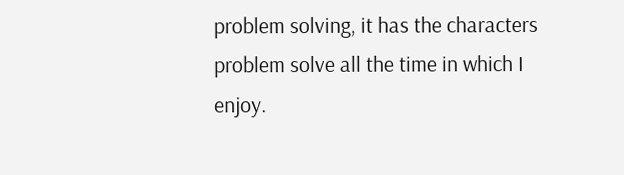problem solving, it has the characters problem solve all the time in which I enjoy.